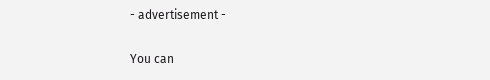- advertisement -

You can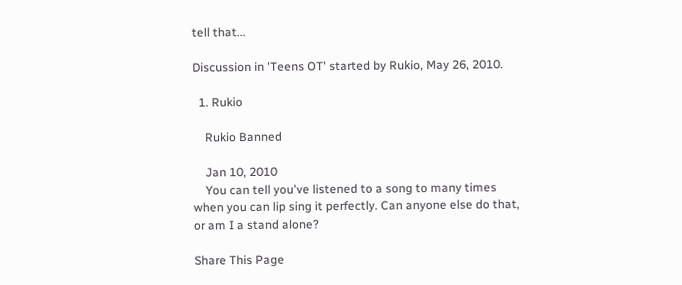tell that...

Discussion in 'Teens OT' started by Rukio, May 26, 2010.

  1. Rukio

    Rukio Banned

    Jan 10, 2010
    You can tell you've listened to a song to many times when you can lip sing it perfectly. Can anyone else do that, or am I a stand alone?

Share This Page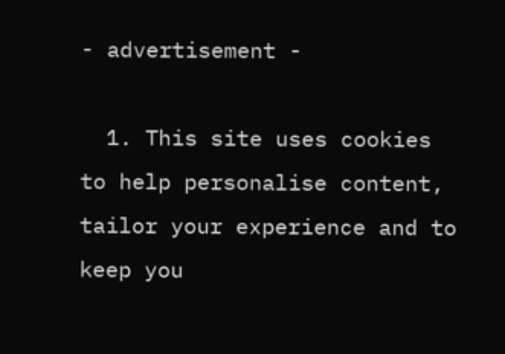- advertisement -

  1. This site uses cookies to help personalise content, tailor your experience and to keep you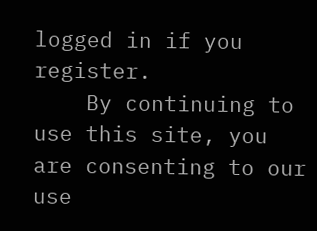logged in if you register.
    By continuing to use this site, you are consenting to our use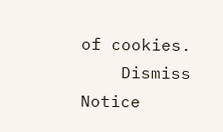of cookies.
    Dismiss Notice